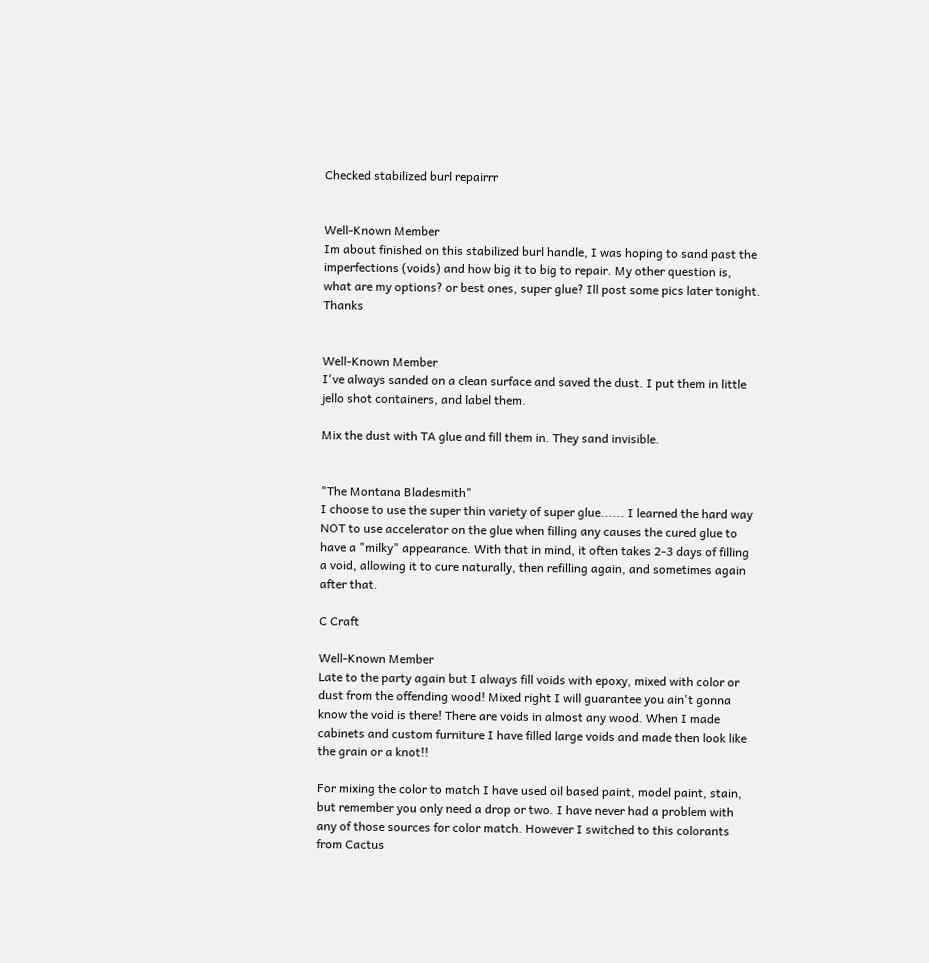Checked stabilized burl repairrr


Well-Known Member
Im about finished on this stabilized burl handle, I was hoping to sand past the imperfections (voids) and how big it to big to repair. My other question is, what are my options? or best ones, super glue? Ill post some pics later tonight. Thanks


Well-Known Member
I've always sanded on a clean surface and saved the dust. I put them in little jello shot containers, and label them.

Mix the dust with TA glue and fill them in. They sand invisible.


"The Montana Bladesmith"
I choose to use the super thin variety of super glue...... I learned the hard way NOT to use accelerator on the glue when filling any causes the cured glue to have a "milky" appearance. With that in mind, it often takes 2-3 days of filling a void, allowing it to cure naturally, then refilling again, and sometimes again after that.

C Craft

Well-Known Member
Late to the party again but I always fill voids with epoxy, mixed with color or dust from the offending wood! Mixed right I will guarantee you ain't gonna know the void is there! There are voids in almost any wood. When I made cabinets and custom furniture I have filled large voids and made then look like the grain or a knot!!

For mixing the color to match I have used oil based paint, model paint, stain, but remember you only need a drop or two. I have never had a problem with any of those sources for color match. However I switched to this colorants from Cactus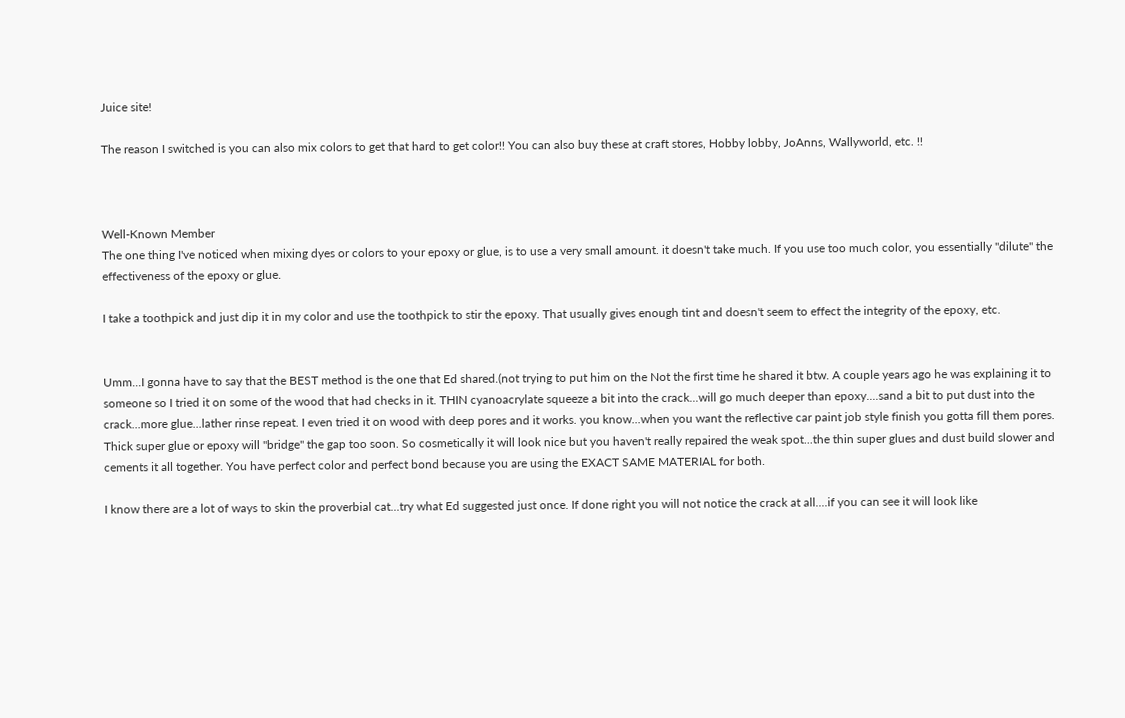Juice site!

The reason I switched is you can also mix colors to get that hard to get color!! You can also buy these at craft stores, Hobby lobby, JoAnns, Wallyworld, etc. !!



Well-Known Member
The one thing I've noticed when mixing dyes or colors to your epoxy or glue, is to use a very small amount. it doesn't take much. If you use too much color, you essentially "dilute" the effectiveness of the epoxy or glue.

I take a toothpick and just dip it in my color and use the toothpick to stir the epoxy. That usually gives enough tint and doesn't seem to effect the integrity of the epoxy, etc.


Umm...I gonna have to say that the BEST method is the one that Ed shared.(not trying to put him on the Not the first time he shared it btw. A couple years ago he was explaining it to someone so I tried it on some of the wood that had checks in it. THIN cyanoacrylate squeeze a bit into the crack...will go much deeper than epoxy....sand a bit to put dust into the crack...more glue...lather rinse repeat. I even tried it on wood with deep pores and it works. you know...when you want the reflective car paint job style finish you gotta fill them pores. Thick super glue or epoxy will "bridge" the gap too soon. So cosmetically it will look nice but you haven't really repaired the weak spot...the thin super glues and dust build slower and cements it all together. You have perfect color and perfect bond because you are using the EXACT SAME MATERIAL for both.

I know there are a lot of ways to skin the proverbial cat...try what Ed suggested just once. If done right you will not notice the crack at all....if you can see it will look like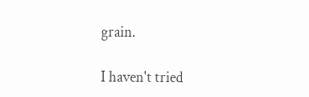grain.

I haven't tried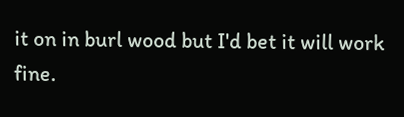it on in burl wood but I'd bet it will work fine.